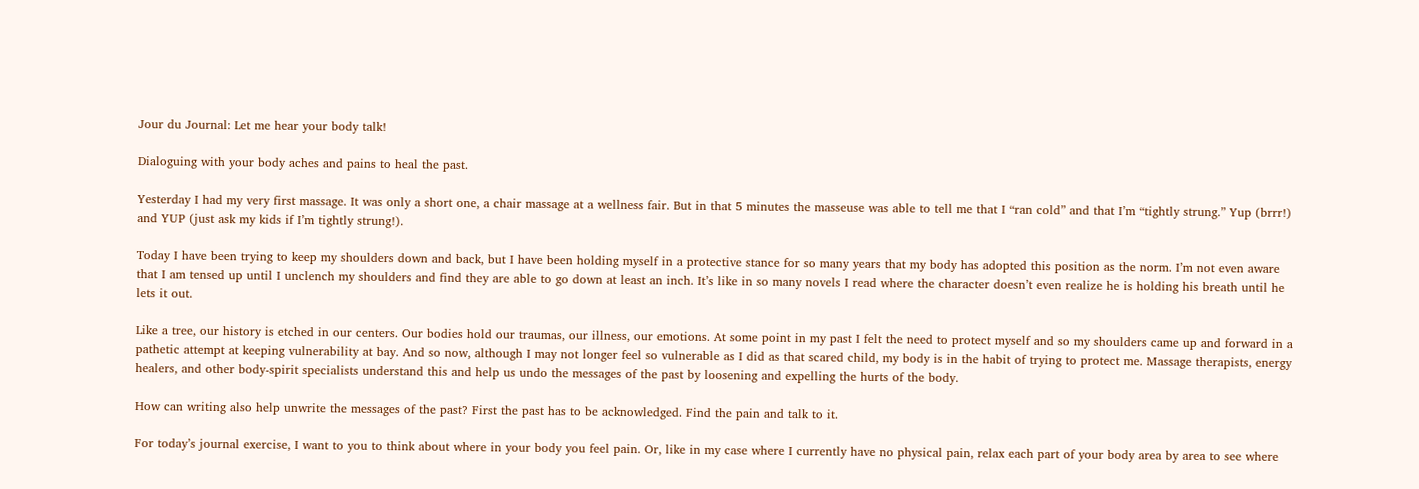Jour du Journal: Let me hear your body talk!

Dialoguing with your body aches and pains to heal the past.

Yesterday I had my very first massage. It was only a short one, a chair massage at a wellness fair. But in that 5 minutes the masseuse was able to tell me that I “ran cold” and that I’m “tightly strung.” Yup (brrr!) and YUP (just ask my kids if I’m tightly strung!).

Today I have been trying to keep my shoulders down and back, but I have been holding myself in a protective stance for so many years that my body has adopted this position as the norm. I’m not even aware that I am tensed up until I unclench my shoulders and find they are able to go down at least an inch. It’s like in so many novels I read where the character doesn’t even realize he is holding his breath until he lets it out.

Like a tree, our history is etched in our centers. Our bodies hold our traumas, our illness, our emotions. At some point in my past I felt the need to protect myself and so my shoulders came up and forward in a pathetic attempt at keeping vulnerability at bay. And so now, although I may not longer feel so vulnerable as I did as that scared child, my body is in the habit of trying to protect me. Massage therapists, energy healers, and other body-spirit specialists understand this and help us undo the messages of the past by loosening and expelling the hurts of the body.

How can writing also help unwrite the messages of the past? First the past has to be acknowledged. Find the pain and talk to it.

For today’s journal exercise, I want to you to think about where in your body you feel pain. Or, like in my case where I currently have no physical pain, relax each part of your body area by area to see where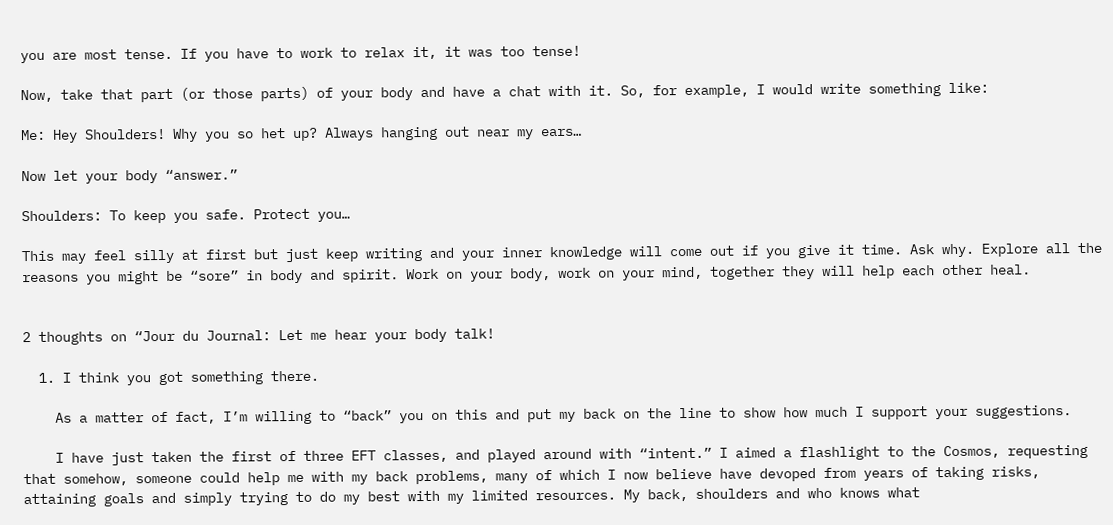you are most tense. If you have to work to relax it, it was too tense!

Now, take that part (or those parts) of your body and have a chat with it. So, for example, I would write something like:

Me: Hey Shoulders! Why you so het up? Always hanging out near my ears…

Now let your body “answer.”

Shoulders: To keep you safe. Protect you…

This may feel silly at first but just keep writing and your inner knowledge will come out if you give it time. Ask why. Explore all the reasons you might be “sore” in body and spirit. Work on your body, work on your mind, together they will help each other heal.


2 thoughts on “Jour du Journal: Let me hear your body talk!

  1. I think you got something there.

    As a matter of fact, I’m willing to “back” you on this and put my back on the line to show how much I support your suggestions.

    I have just taken the first of three EFT classes, and played around with “intent.” I aimed a flashlight to the Cosmos, requesting that somehow, someone could help me with my back problems, many of which I now believe have devoped from years of taking risks, attaining goals and simply trying to do my best with my limited resources. My back, shoulders and who knows what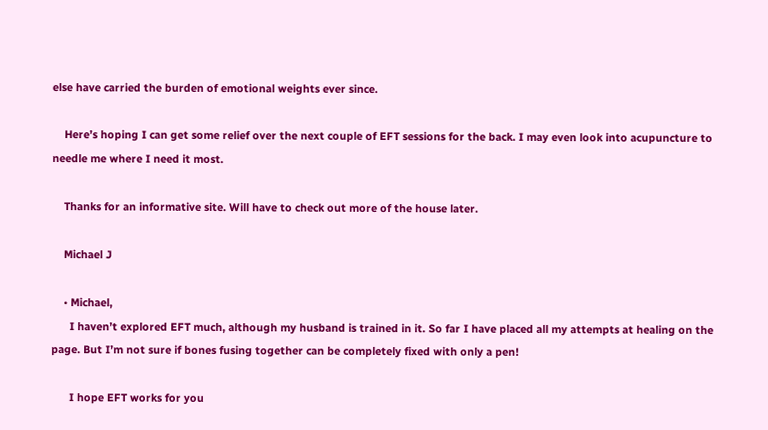else have carried the burden of emotional weights ever since.

    Here’s hoping I can get some relief over the next couple of EFT sessions for the back. I may even look into acupuncture to needle me where I need it most.

    Thanks for an informative site. Will have to check out more of the house later.

    Michael J

    • Michael,
      I haven’t explored EFT much, although my husband is trained in it. So far I have placed all my attempts at healing on the page. But I’m not sure if bones fusing together can be completely fixed with only a pen!

      I hope EFT works for you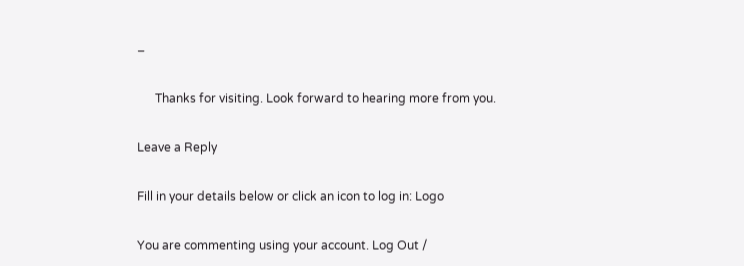–

      Thanks for visiting. Look forward to hearing more from you.

Leave a Reply

Fill in your details below or click an icon to log in: Logo

You are commenting using your account. Log Out /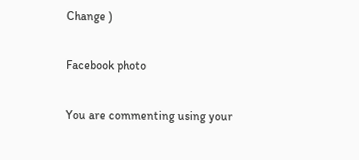Change )

Facebook photo

You are commenting using your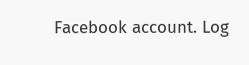Facebook account. Log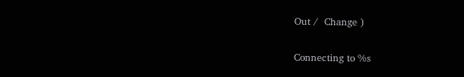Out /  Change )

Connecting to %s